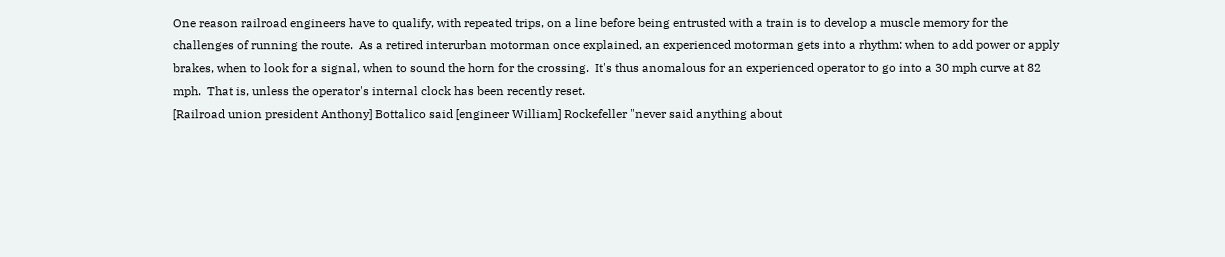One reason railroad engineers have to qualify, with repeated trips, on a line before being entrusted with a train is to develop a muscle memory for the challenges of running the route.  As a retired interurban motorman once explained, an experienced motorman gets into a rhythm: when to add power or apply brakes, when to look for a signal, when to sound the horn for the crossing.  It's thus anomalous for an experienced operator to go into a 30 mph curve at 82 mph.  That is, unless the operator's internal clock has been recently reset.
[Railroad union president Anthony] Bottalico said [engineer William] Rockefeller "never said anything about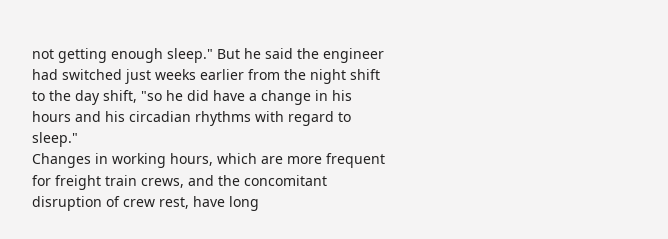not getting enough sleep." But he said the engineer had switched just weeks earlier from the night shift to the day shift, "so he did have a change in his hours and his circadian rhythms with regard to sleep."
Changes in working hours, which are more frequent for freight train crews, and the concomitant disruption of crew rest, have long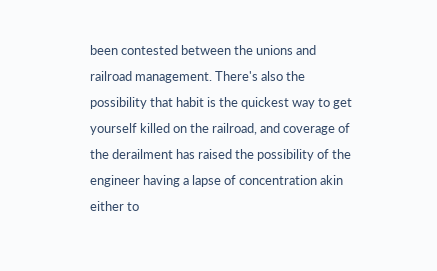been contested between the unions and railroad management. There's also the possibility that habit is the quickest way to get yourself killed on the railroad, and coverage of the derailment has raised the possibility of the engineer having a lapse of concentration akin either to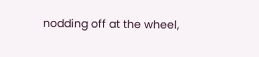nodding off at the wheel,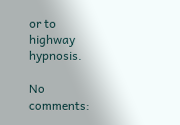or to highway hypnosis.

No comments: